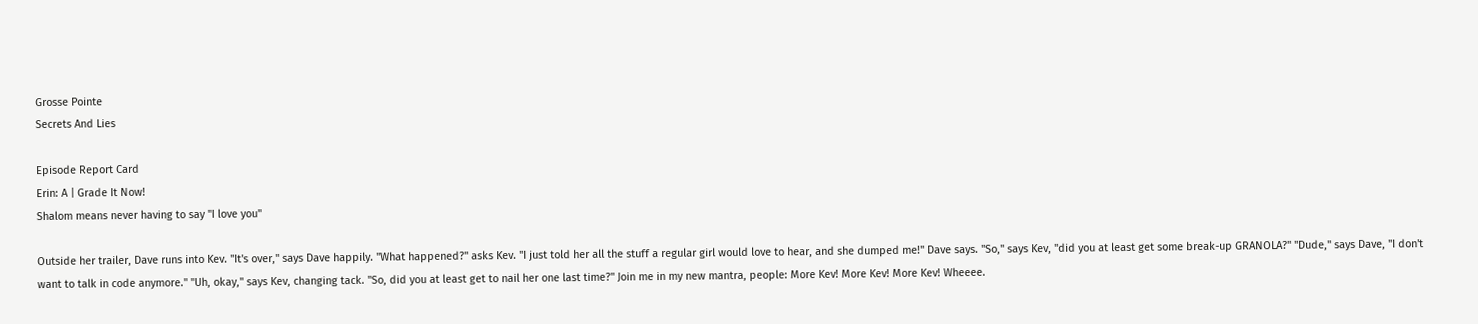Grosse Pointe
Secrets And Lies

Episode Report Card
Erin: A | Grade It Now!
Shalom means never having to say "I love you"

Outside her trailer, Dave runs into Kev. "It's over," says Dave happily. "What happened?" asks Kev. "I just told her all the stuff a regular girl would love to hear, and she dumped me!" Dave says. "So," says Kev, "did you at least get some break-up GRANOLA?" "Dude," says Dave, "I don't want to talk in code anymore." "Uh, okay," says Kev, changing tack. "So, did you at least get to nail her one last time?" Join me in my new mantra, people: More Kev! More Kev! More Kev! Wheeee.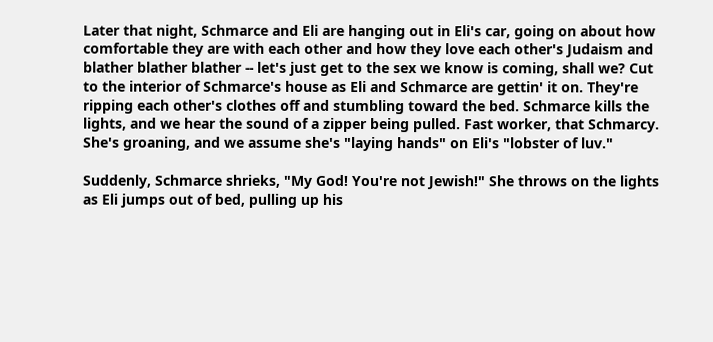Later that night, Schmarce and Eli are hanging out in Eli's car, going on about how comfortable they are with each other and how they love each other's Judaism and blather blather blather -- let's just get to the sex we know is coming, shall we? Cut to the interior of Schmarce's house as Eli and Schmarce are gettin' it on. They're ripping each other's clothes off and stumbling toward the bed. Schmarce kills the lights, and we hear the sound of a zipper being pulled. Fast worker, that Schmarcy. She's groaning, and we assume she's "laying hands" on Eli's "lobster of luv."

Suddenly, Schmarce shrieks, "My God! You're not Jewish!" She throws on the lights as Eli jumps out of bed, pulling up his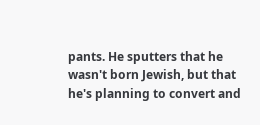pants. He sputters that he wasn't born Jewish, but that he's planning to convert and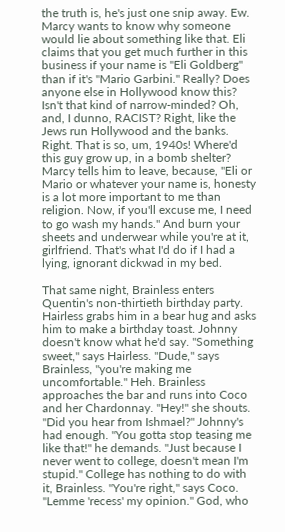the truth is, he's just one snip away. Ew. Marcy wants to know why someone would lie about something like that. Eli claims that you get much further in this business if your name is "Eli Goldberg" than if it's "Mario Garbini." Really? Does anyone else in Hollywood know this? Isn't that kind of narrow-minded? Oh, and, I dunno, RACIST? Right, like the Jews run Hollywood and the banks. Right. That is so, um, 1940s! Where'd this guy grow up, in a bomb shelter? Marcy tells him to leave, because, "Eli or Mario or whatever your name is, honesty is a lot more important to me than religion. Now, if you'll excuse me, I need to go wash my hands." And burn your sheets and underwear while you're at it, girlfriend. That's what I'd do if I had a lying, ignorant dickwad in my bed.

That same night, Brainless enters Quentin's non-thirtieth birthday party. Hairless grabs him in a bear hug and asks him to make a birthday toast. Johnny doesn't know what he'd say. "Something sweet," says Hairless. "Dude," says Brainless, "you're making me uncomfortable." Heh. Brainless approaches the bar and runs into Coco and her Chardonnay. "Hey!" she shouts. "Did you hear from Ishmael?" Johnny's had enough. "You gotta stop teasing me like that!" he demands. "Just because I never went to college, doesn't mean I'm stupid." College has nothing to do with it, Brainless. "You're right," says Coco. "Lemme 'recess' my opinion." God, who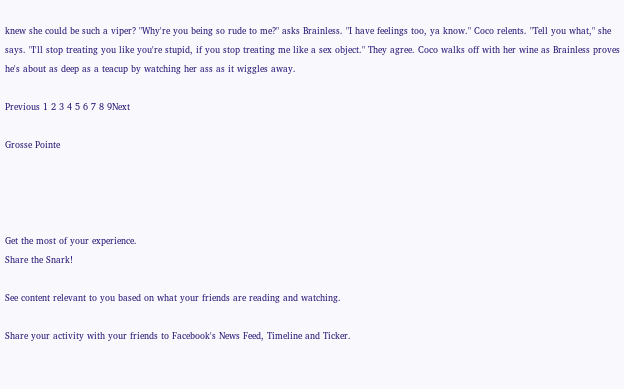knew she could be such a viper? "Why're you being so rude to me?" asks Brainless. "I have feelings too, ya know." Coco relents. "Tell you what," she says. "I'll stop treating you like you're stupid, if you stop treating me like a sex object." They agree. Coco walks off with her wine as Brainless proves he's about as deep as a teacup by watching her ass as it wiggles away.

Previous 1 2 3 4 5 6 7 8 9Next

Grosse Pointe




Get the most of your experience.
Share the Snark!

See content relevant to you based on what your friends are reading and watching.

Share your activity with your friends to Facebook's News Feed, Timeline and Ticker.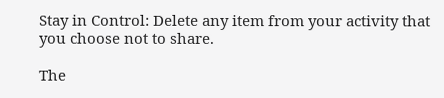Stay in Control: Delete any item from your activity that you choose not to share.

The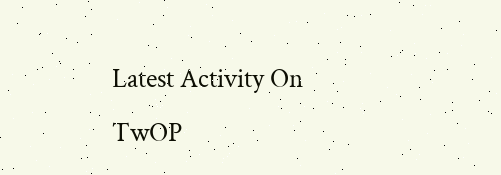Latest Activity On TwOP